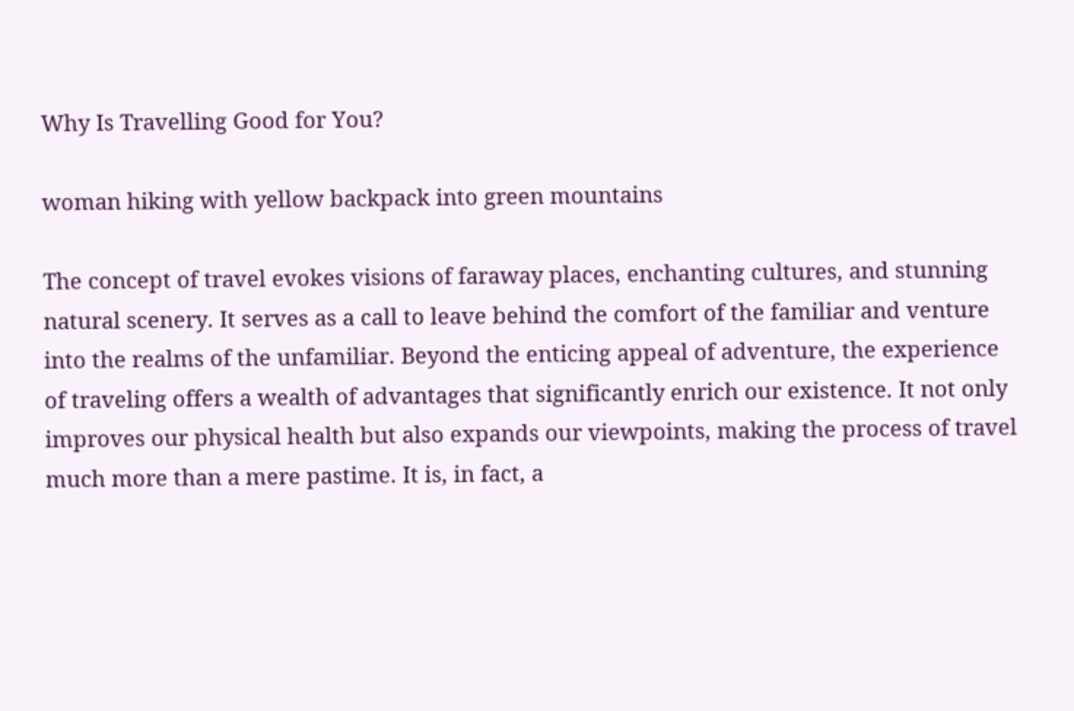Why Is Travelling Good for You?

woman hiking with yellow backpack into green mountains

The concept of travel evokes visions of faraway places, enchanting cultures, and stunning natural scenery. It serves as a call to leave behind the comfort of the familiar and venture into the realms of the unfamiliar. Beyond the enticing appeal of adventure, the experience of traveling offers a wealth of advantages that significantly enrich our existence. It not only improves our physical health but also expands our viewpoints, making the process of travel much more than a mere pastime. It is, in fact, a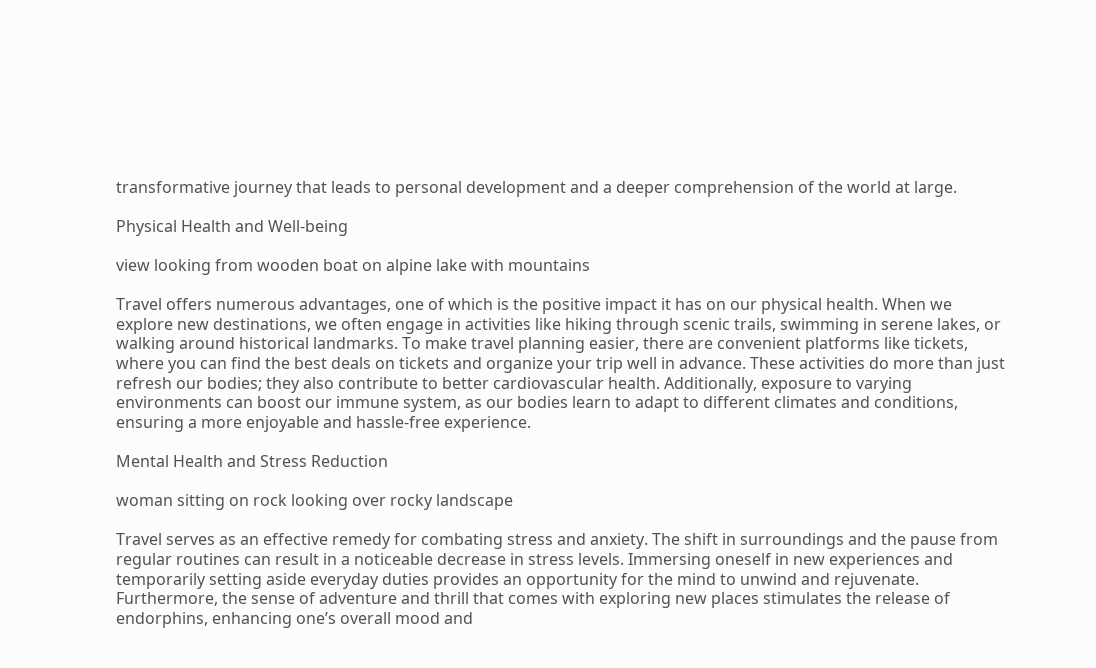transformative journey that leads to personal development and a deeper comprehension of the world at large.

Physical Health and Well-being

view looking from wooden boat on alpine lake with mountains

Travel offers numerous advantages, one of which is the positive impact it has on our physical health. When we explore new destinations, we often engage in activities like hiking through scenic trails, swimming in serene lakes, or walking around historical landmarks. To make travel planning easier, there are convenient platforms like tickets, where you can find the best deals on tickets and organize your trip well in advance. These activities do more than just refresh our bodies; they also contribute to better cardiovascular health. Additionally, exposure to varying environments can boost our immune system, as our bodies learn to adapt to different climates and conditions, ensuring a more enjoyable and hassle-free experience.

Mental Health and Stress Reduction

woman sitting on rock looking over rocky landscape

Travel serves as an effective remedy for combating stress and anxiety. The shift in surroundings and the pause from regular routines can result in a noticeable decrease in stress levels. Immersing oneself in new experiences and temporarily setting aside everyday duties provides an opportunity for the mind to unwind and rejuvenate. Furthermore, the sense of adventure and thrill that comes with exploring new places stimulates the release of endorphins, enhancing one’s overall mood and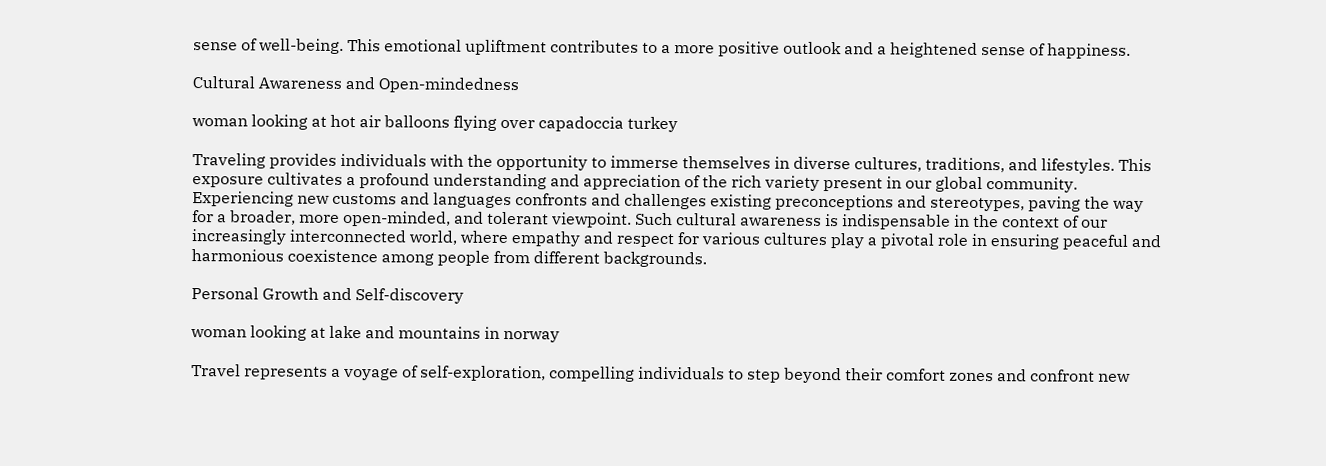sense of well-being. This emotional upliftment contributes to a more positive outlook and a heightened sense of happiness.

Cultural Awareness and Open-mindedness

woman looking at hot air balloons flying over capadoccia turkey

Traveling provides individuals with the opportunity to immerse themselves in diverse cultures, traditions, and lifestyles. This exposure cultivates a profound understanding and appreciation of the rich variety present in our global community. Experiencing new customs and languages confronts and challenges existing preconceptions and stereotypes, paving the way for a broader, more open-minded, and tolerant viewpoint. Such cultural awareness is indispensable in the context of our increasingly interconnected world, where empathy and respect for various cultures play a pivotal role in ensuring peaceful and harmonious coexistence among people from different backgrounds.

Personal Growth and Self-discovery

woman looking at lake and mountains in norway

Travel represents a voyage of self-exploration, compelling individuals to step beyond their comfort zones and confront new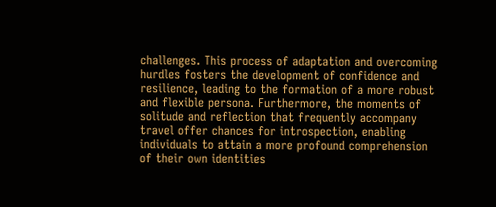challenges. This process of adaptation and overcoming hurdles fosters the development of confidence and resilience, leading to the formation of a more robust and flexible persona. Furthermore, the moments of solitude and reflection that frequently accompany travel offer chances for introspection, enabling individuals to attain a more profound comprehension of their own identities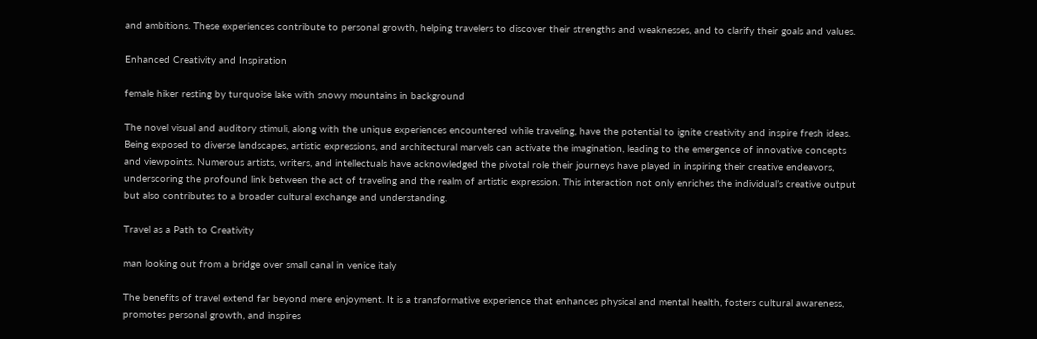and ambitions. These experiences contribute to personal growth, helping travelers to discover their strengths and weaknesses, and to clarify their goals and values.

Enhanced Creativity and Inspiration

female hiker resting by turquoise lake with snowy mountains in background

The novel visual and auditory stimuli, along with the unique experiences encountered while traveling, have the potential to ignite creativity and inspire fresh ideas. Being exposed to diverse landscapes, artistic expressions, and architectural marvels can activate the imagination, leading to the emergence of innovative concepts and viewpoints. Numerous artists, writers, and intellectuals have acknowledged the pivotal role their journeys have played in inspiring their creative endeavors, underscoring the profound link between the act of traveling and the realm of artistic expression. This interaction not only enriches the individual’s creative output but also contributes to a broader cultural exchange and understanding.

Travel as a Path to Creativity

man looking out from a bridge over small canal in venice italy

The benefits of travel extend far beyond mere enjoyment. It is a transformative experience that enhances physical and mental health, fosters cultural awareness, promotes personal growth, and inspires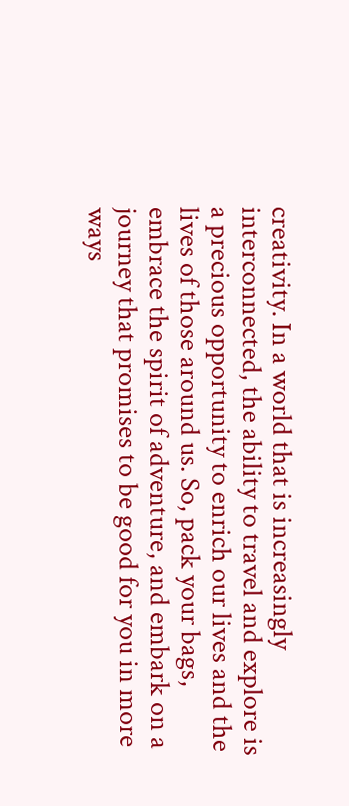creativity. In a world that is increasingly interconnected, the ability to travel and explore is a precious opportunity to enrich our lives and the lives of those around us. So, pack your bags, embrace the spirit of adventure, and embark on a journey that promises to be good for you in more ways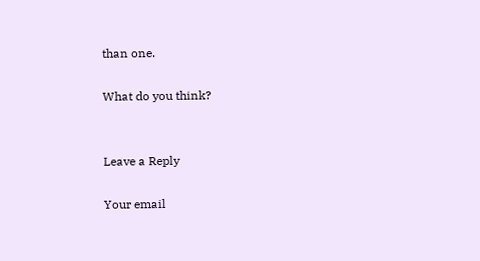than one.

What do you think?


Leave a Reply

Your email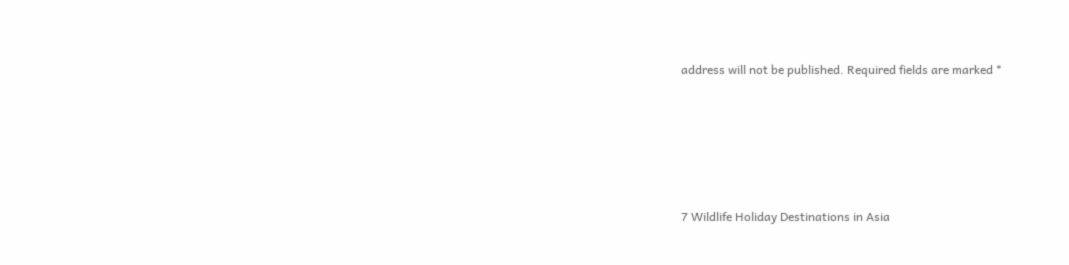address will not be published. Required fields are marked *





7 Wildlife Holiday Destinations in Asia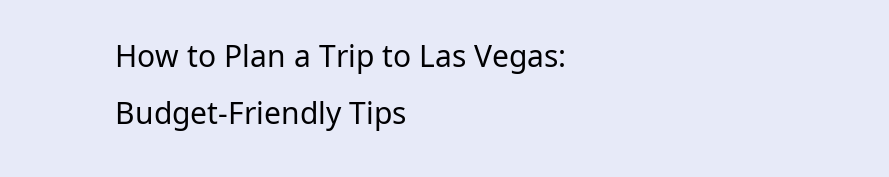How to Plan a Trip to Las Vegas: Budget-Friendly Tips